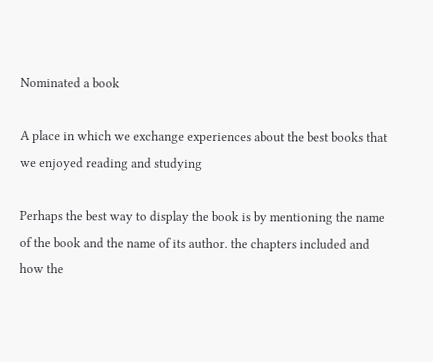Nominated a book

A place in which we exchange experiences about the best books that we enjoyed reading and studying

Perhaps the best way to display the book is by mentioning the name of the book and the name of its author. the chapters included and how the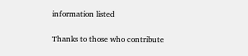information listed

Thanks to those who contribute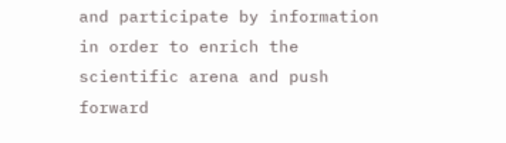and participate by information in order to enrich the scientific arena and push forward